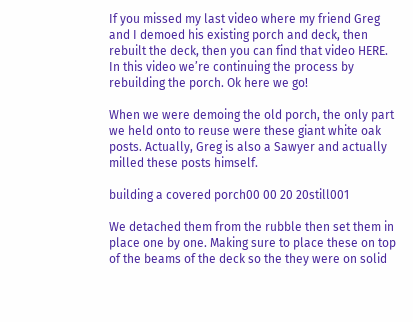If you missed my last video where my friend Greg and I demoed his existing porch and deck, then rebuilt the deck, then you can find that video HERE. In this video we’re continuing the process by rebuilding the porch. Ok here we go!

When we were demoing the old porch, the only part we held onto to reuse were these giant white oak posts. Actually, Greg is also a Sawyer and actually milled these posts himself.

building a covered porch00 00 20 20still001

We detached them from the rubble then set them in place one by one. Making sure to place these on top of the beams of the deck so the they were on solid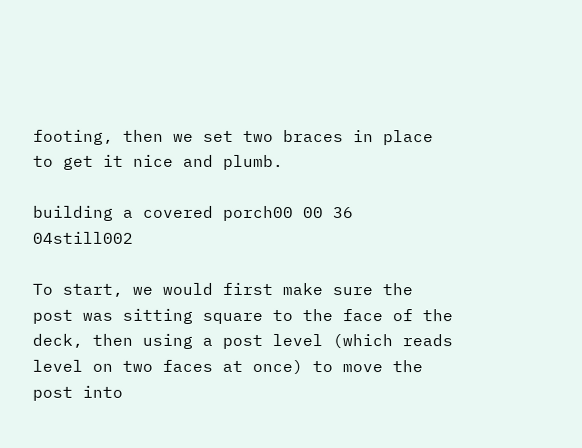footing, then we set two braces in place to get it nice and plumb.

building a covered porch00 00 36 04still002

To start, we would first make sure the post was sitting square to the face of the deck, then using a post level (which reads level on two faces at once) to move the post into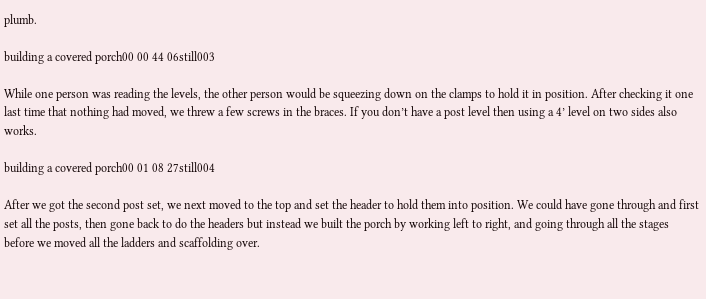plumb.

building a covered porch00 00 44 06still003

While one person was reading the levels, the other person would be squeezing down on the clamps to hold it in position. After checking it one last time that nothing had moved, we threw a few screws in the braces. If you don’t have a post level then using a 4’ level on two sides also works.

building a covered porch00 01 08 27still004

After we got the second post set, we next moved to the top and set the header to hold them into position. We could have gone through and first set all the posts, then gone back to do the headers but instead we built the porch by working left to right, and going through all the stages before we moved all the ladders and scaffolding over.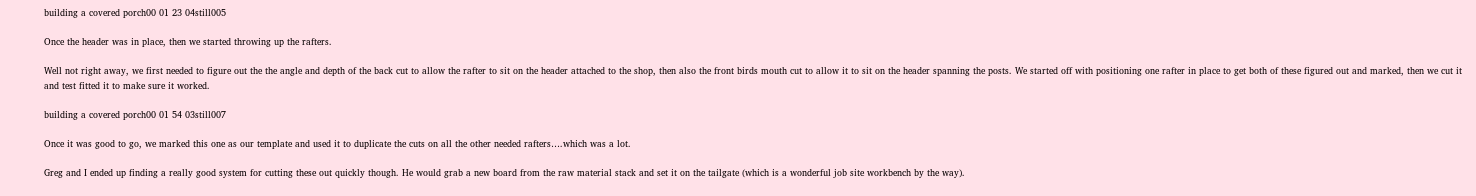building a covered porch00 01 23 04still005

Once the header was in place, then we started throwing up the rafters.

Well not right away, we first needed to figure out the the angle and depth of the back cut to allow the rafter to sit on the header attached to the shop, then also the front birds mouth cut to allow it to sit on the header spanning the posts. We started off with positioning one rafter in place to get both of these figured out and marked, then we cut it and test fitted it to make sure it worked.

building a covered porch00 01 54 03still007

Once it was good to go, we marked this one as our template and used it to duplicate the cuts on all the other needed rafters….which was a lot.

Greg and I ended up finding a really good system for cutting these out quickly though. He would grab a new board from the raw material stack and set it on the tailgate (which is a wonderful job site workbench by the way).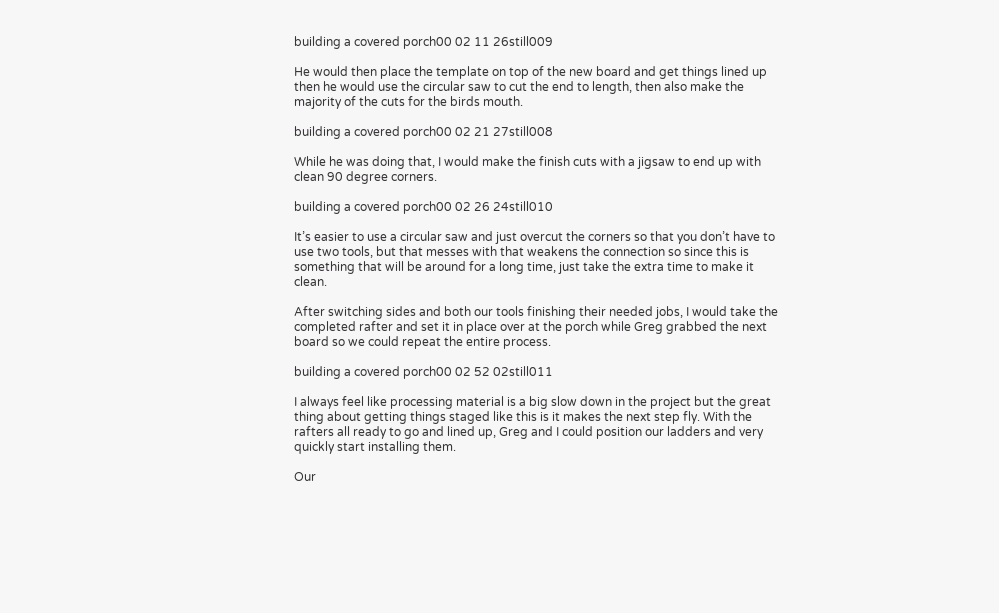building a covered porch00 02 11 26still009

He would then place the template on top of the new board and get things lined up then he would use the circular saw to cut the end to length, then also make the majority of the cuts for the birds mouth.

building a covered porch00 02 21 27still008

While he was doing that, I would make the finish cuts with a jigsaw to end up with clean 90 degree corners.

building a covered porch00 02 26 24still010

It’s easier to use a circular saw and just overcut the corners so that you don’t have to use two tools, but that messes with that weakens the connection so since this is something that will be around for a long time, just take the extra time to make it clean.

After switching sides and both our tools finishing their needed jobs, I would take the completed rafter and set it in place over at the porch while Greg grabbed the next board so we could repeat the entire process.

building a covered porch00 02 52 02still011

I always feel like processing material is a big slow down in the project but the great thing about getting things staged like this is it makes the next step fly. With the rafters all ready to go and lined up, Greg and I could position our ladders and very quickly start installing them.

Our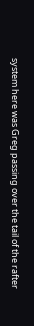system here was Greg passing over the tail of the rafter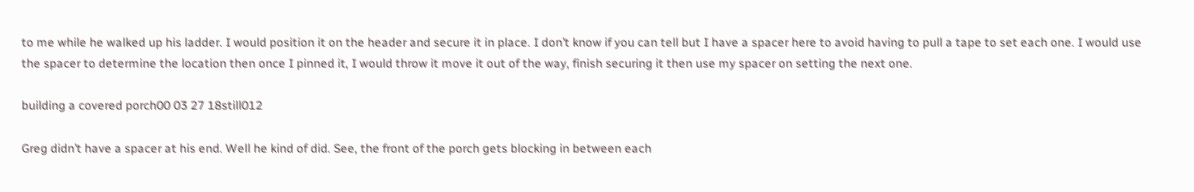to me while he walked up his ladder. I would position it on the header and secure it in place. I don’t know if you can tell but I have a spacer here to avoid having to pull a tape to set each one. I would use the spacer to determine the location then once I pinned it, I would throw it move it out of the way, finish securing it then use my spacer on setting the next one.

building a covered porch00 03 27 18still012

Greg didn’t have a spacer at his end. Well he kind of did. See, the front of the porch gets blocking in between each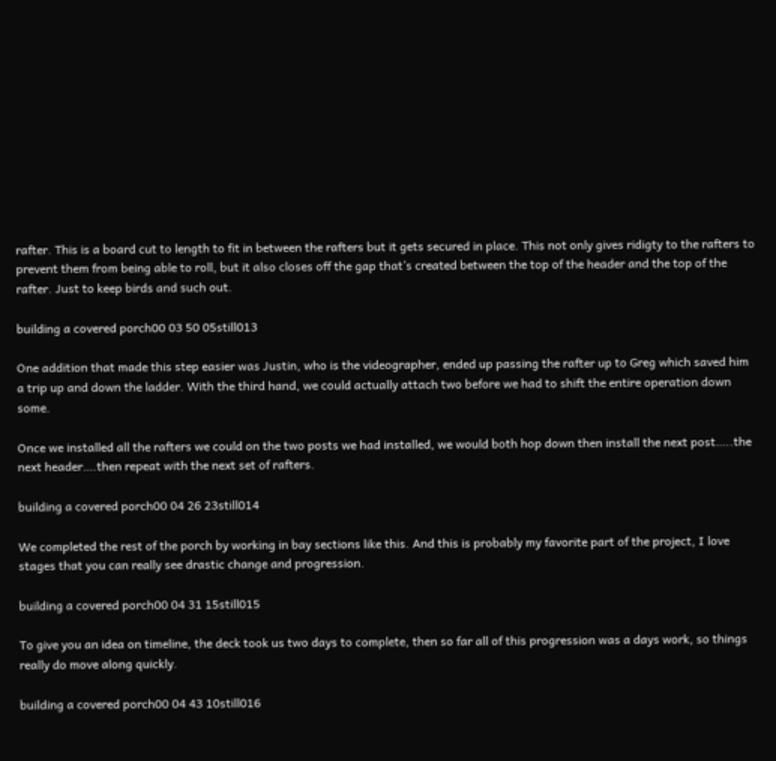rafter. This is a board cut to length to fit in between the rafters but it gets secured in place. This not only gives ridigty to the rafters to prevent them from being able to roll, but it also closes off the gap that’s created between the top of the header and the top of the rafter. Just to keep birds and such out.

building a covered porch00 03 50 05still013

One addition that made this step easier was Justin, who is the videographer, ended up passing the rafter up to Greg which saved him a trip up and down the ladder. With the third hand, we could actually attach two before we had to shift the entire operation down some.

Once we installed all the rafters we could on the two posts we had installed, we would both hop down then install the next post…..the next header….then repeat with the next set of rafters.

building a covered porch00 04 26 23still014

We completed the rest of the porch by working in bay sections like this. And this is probably my favorite part of the project, I love stages that you can really see drastic change and progression.

building a covered porch00 04 31 15still015

To give you an idea on timeline, the deck took us two days to complete, then so far all of this progression was a days work, so things really do move along quickly.

building a covered porch00 04 43 10still016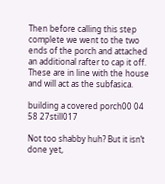Then before calling this step complete we went to the two ends of the porch and attached an additional rafter to cap it off. These are in line with the house and will act as the subfasica.

building a covered porch00 04 58 27still017

Not too shabby huh? But it isn’t done yet,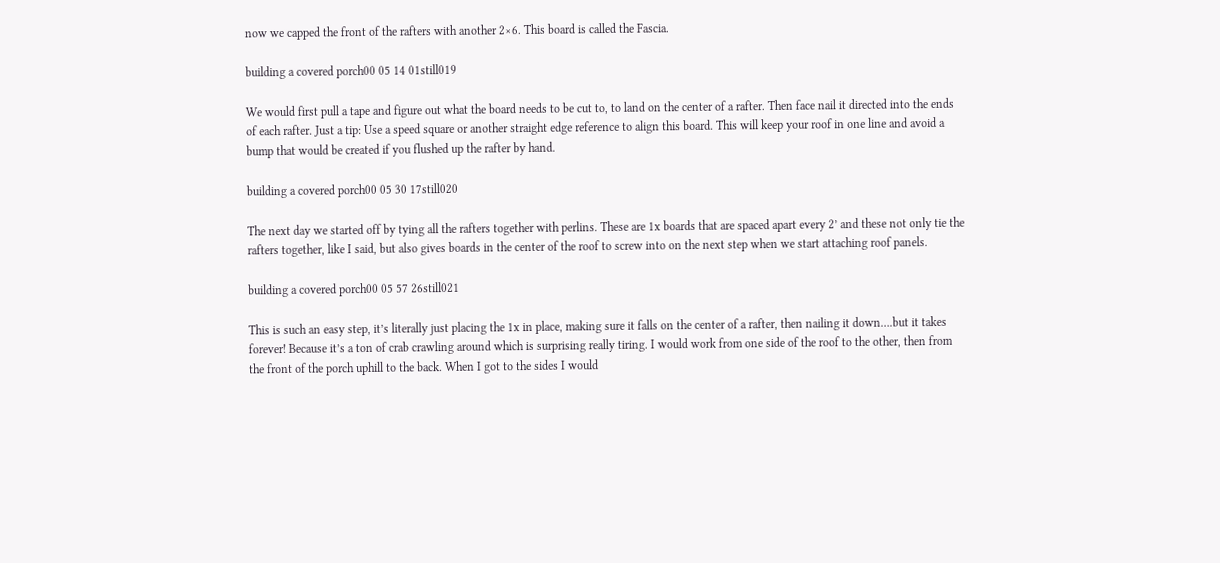now we capped the front of the rafters with another 2×6. This board is called the Fascia.

building a covered porch00 05 14 01still019

We would first pull a tape and figure out what the board needs to be cut to, to land on the center of a rafter. Then face nail it directed into the ends of each rafter. Just a tip: Use a speed square or another straight edge reference to align this board. This will keep your roof in one line and avoid a bump that would be created if you flushed up the rafter by hand.

building a covered porch00 05 30 17still020

The next day we started off by tying all the rafters together with perlins. These are 1x boards that are spaced apart every 2’ and these not only tie the rafters together, like I said, but also gives boards in the center of the roof to screw into on the next step when we start attaching roof panels.

building a covered porch00 05 57 26still021

This is such an easy step, it’s literally just placing the 1x in place, making sure it falls on the center of a rafter, then nailing it down….but it takes forever! Because it’s a ton of crab crawling around which is surprising really tiring. I would work from one side of the roof to the other, then from the front of the porch uphill to the back. When I got to the sides I would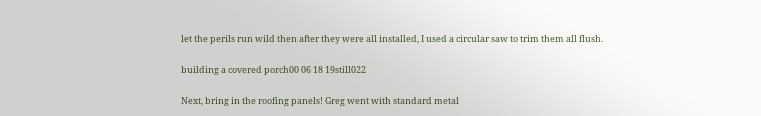let the perils run wild then after they were all installed, I used a circular saw to trim them all flush.

building a covered porch00 06 18 19still022

Next, bring in the roofing panels! Greg went with standard metal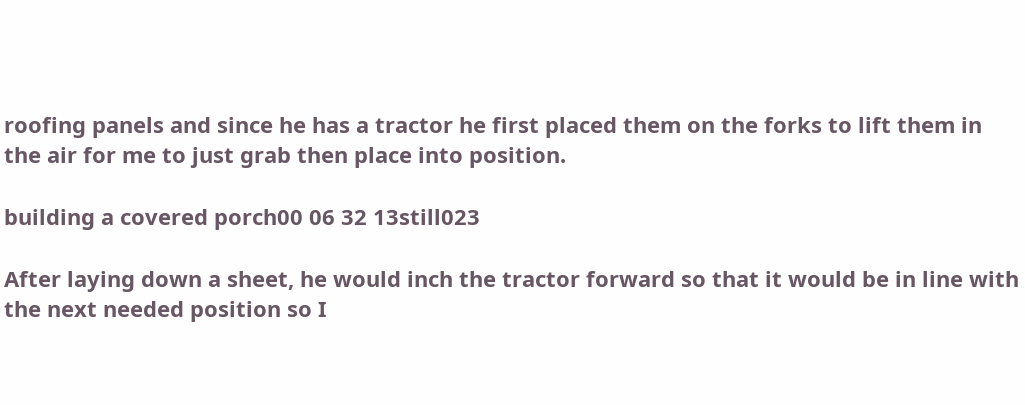roofing panels and since he has a tractor he first placed them on the forks to lift them in the air for me to just grab then place into position.

building a covered porch00 06 32 13still023

After laying down a sheet, he would inch the tractor forward so that it would be in line with the next needed position so I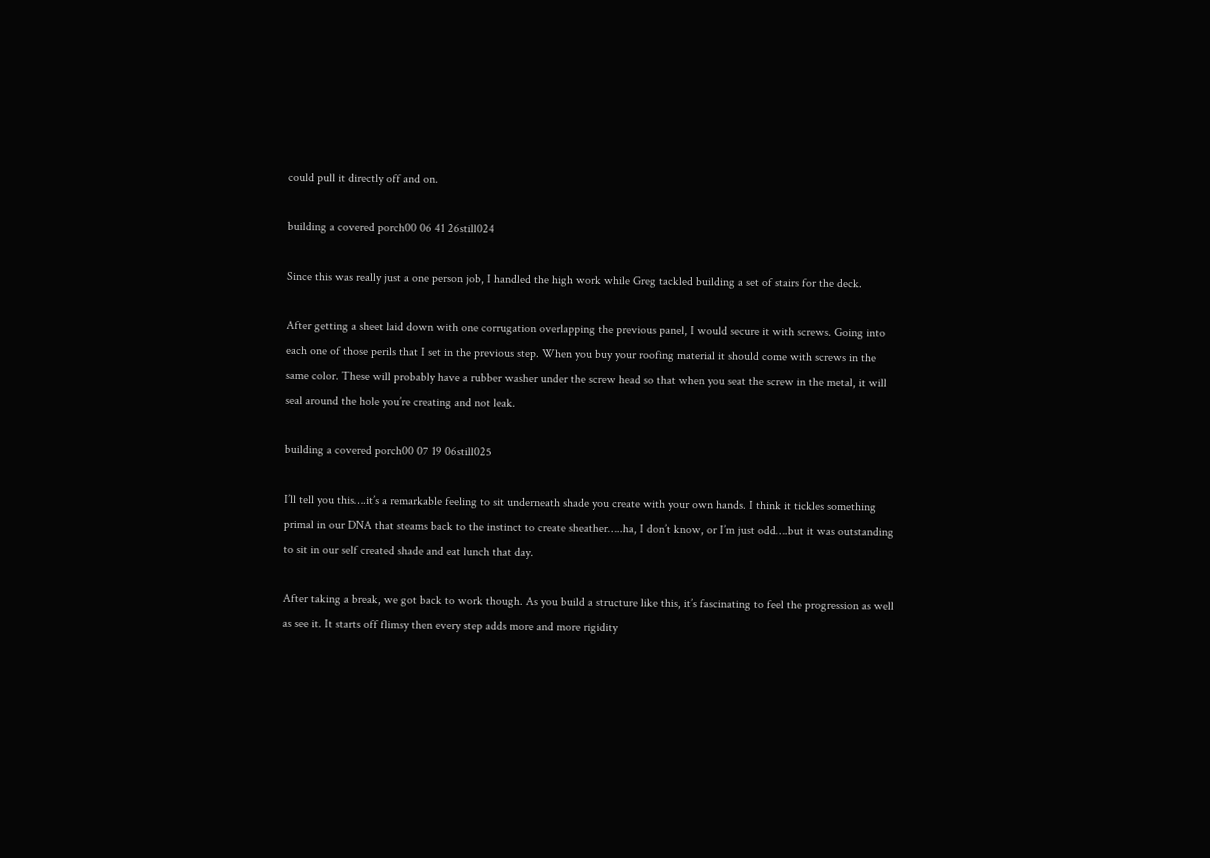could pull it directly off and on.

building a covered porch00 06 41 26still024

Since this was really just a one person job, I handled the high work while Greg tackled building a set of stairs for the deck.

After getting a sheet laid down with one corrugation overlapping the previous panel, I would secure it with screws. Going into each one of those perils that I set in the previous step. When you buy your roofing material it should come with screws in the same color. These will probably have a rubber washer under the screw head so that when you seat the screw in the metal, it will seal around the hole you’re creating and not leak.

building a covered porch00 07 19 06still025

I’ll tell you this….it’s a remarkable feeling to sit underneath shade you create with your own hands. I think it tickles something primal in our DNA that steams back to the instinct to create sheather…..ha, I don’t know, or I’m just odd….but it was outstanding to sit in our self created shade and eat lunch that day.

After taking a break, we got back to work though. As you build a structure like this, it’s fascinating to feel the progression as well as see it. It starts off flimsy then every step adds more and more rigidity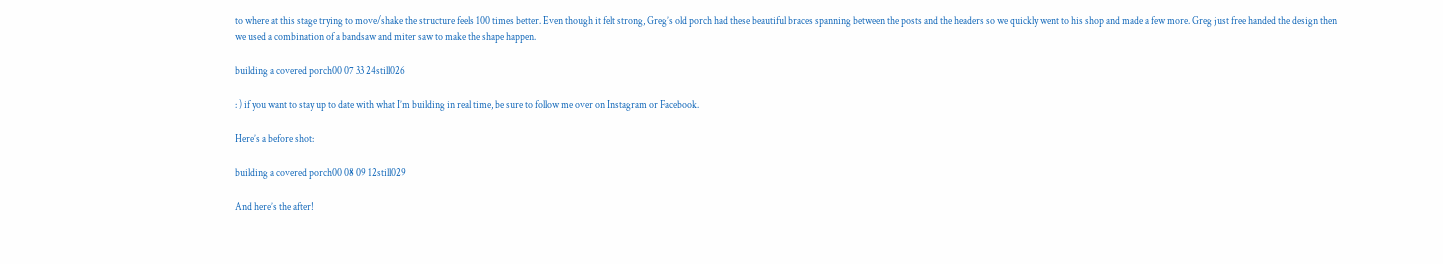to where at this stage trying to move/shake the structure feels 100 times better. Even though it felt strong, Greg’s old porch had these beautiful braces spanning between the posts and the headers so we quickly went to his shop and made a few more. Greg just free handed the design then we used a combination of a bandsaw and miter saw to make the shape happen.

building a covered porch00 07 33 24still026

: ) if you want to stay up to date with what I’m building in real time, be sure to follow me over on Instagram or Facebook.

Here’s a before shot:

building a covered porch00 08 09 12still029

And here’s the after!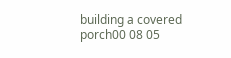building a covered porch00 08 05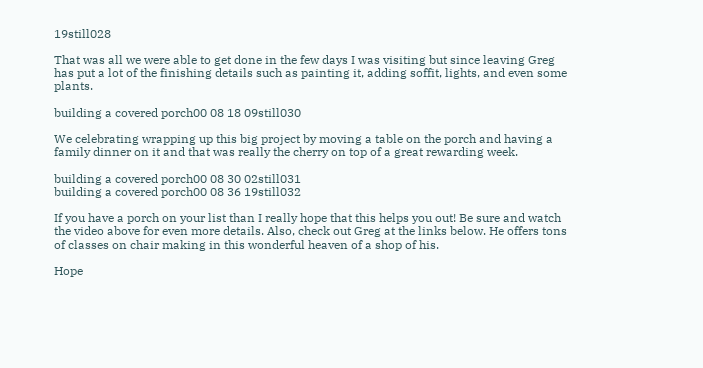19still028

That was all we were able to get done in the few days I was visiting but since leaving Greg has put a lot of the finishing details such as painting it, adding soffit, lights, and even some plants.

building a covered porch00 08 18 09still030

We celebrating wrapping up this big project by moving a table on the porch and having a family dinner on it and that was really the cherry on top of a great rewarding week.

building a covered porch00 08 30 02still031
building a covered porch00 08 36 19still032

If you have a porch on your list than I really hope that this helps you out! Be sure and watch the video above for even more details. Also, check out Greg at the links below. He offers tons of classes on chair making in this wonderful heaven of a shop of his.

Hope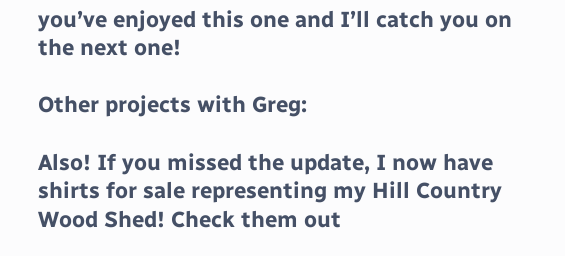you’ve enjoyed this one and I’ll catch you on the next one!

Other projects with Greg:

Also! If you missed the update, I now have shirts for sale representing my Hill Country Wood Shed! Check them out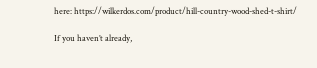here: https://wilkerdos.com/product/hill-country-wood-shed-t-shirt/

If you haven’t already,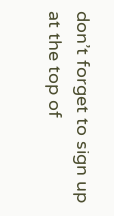don’t forget to sign up at the top of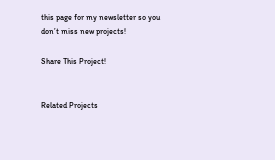this page for my newsletter so you don’t miss new projects!

Share This Project!


Related Projects